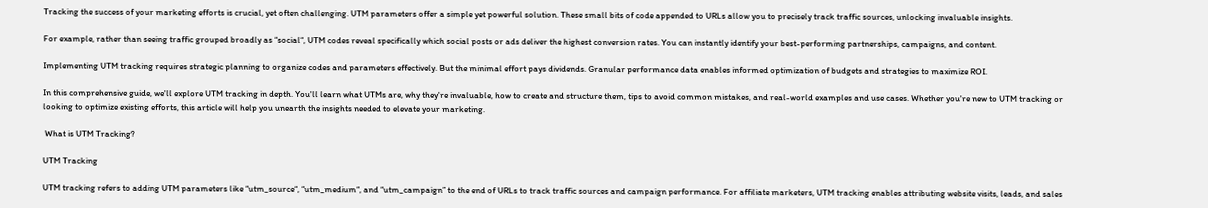Tracking the success of your marketing efforts is crucial, yet often challenging. UTM parameters offer a simple yet powerful solution. These small bits of code appended to URLs allow you to precisely track traffic sources, unlocking invaluable insights.

For example, rather than seeing traffic grouped broadly as “social“, UTM codes reveal specifically which social posts or ads deliver the highest conversion rates. You can instantly identify your best-performing partnerships, campaigns, and content.

Implementing UTM tracking requires strategic planning to organize codes and parameters effectively. But the minimal effort pays dividends. Granular performance data enables informed optimization of budgets and strategies to maximize ROI.

In this comprehensive guide, we'll explore UTM tracking in depth. You'll learn what UTMs are, why they're invaluable, how to create and structure them, tips to avoid common mistakes, and real-world examples and use cases. Whether you're new to UTM tracking or looking to optimize existing efforts, this article will help you unearth the insights needed to elevate your marketing.

 What is UTM Tracking?

UTM Tracking

UTM tracking refers to adding UTM parameters like “utm_source“, “utm_medium“, and “utm_campaign” to the end of URLs to track traffic sources and campaign performance. For affiliate marketers, UTM tracking enables attributing website visits, leads, and sales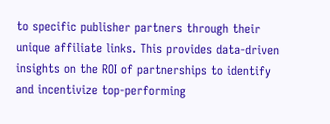to specific publisher partners through their unique affiliate links. This provides data-driven insights on the ROI of partnerships to identify and incentivize top-performing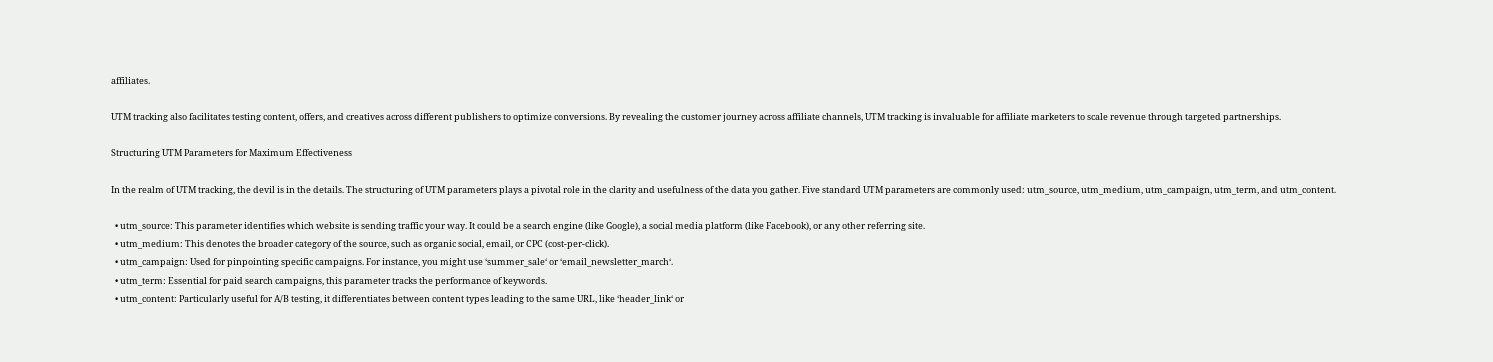affiliates.

UTM tracking also facilitates testing content, offers, and creatives across different publishers to optimize conversions. By revealing the customer journey across affiliate channels, UTM tracking is invaluable for affiliate marketers to scale revenue through targeted partnerships.

Structuring UTM Parameters for Maximum Effectiveness

In the realm of UTM tracking, the devil is in the details. The structuring of UTM parameters plays a pivotal role in the clarity and usefulness of the data you gather. Five standard UTM parameters are commonly used: utm_source, utm_medium, utm_campaign, utm_term, and utm_content.

  • utm_source: This parameter identifies which website is sending traffic your way. It could be a search engine (like Google), a social media platform (like Facebook), or any other referring site.
  • utm_medium: This denotes the broader category of the source, such as organic social, email, or CPC (cost-per-click).
  • utm_campaign: Used for pinpointing specific campaigns. For instance, you might use ‘summer_sale‘ or ‘email_newsletter_march‘.
  • utm_term: Essential for paid search campaigns, this parameter tracks the performance of keywords.
  • utm_content: Particularly useful for A/B testing, it differentiates between content types leading to the same URL, like ‘header_link‘ or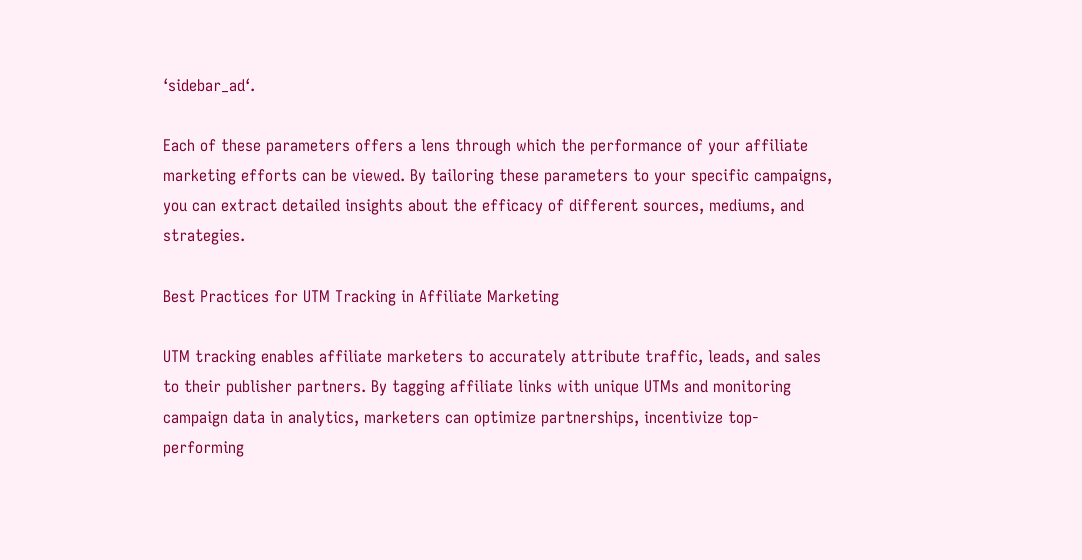‘sidebar_ad‘.

Each of these parameters offers a lens through which the performance of your affiliate marketing efforts can be viewed. By tailoring these parameters to your specific campaigns, you can extract detailed insights about the efficacy of different sources, mediums, and strategies.

Best Practices for UTM Tracking in Affiliate Marketing

UTM tracking enables affiliate marketers to accurately attribute traffic, leads, and sales to their publisher partners. By tagging affiliate links with unique UTMs and monitoring campaign data in analytics, marketers can optimize partnerships, incentivize top-performing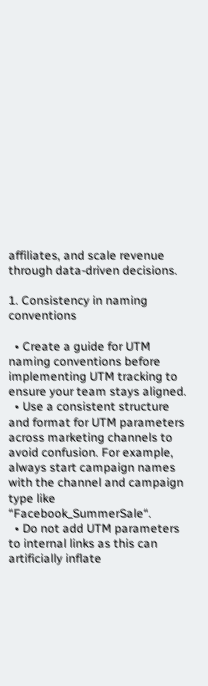affiliates, and scale revenue through data-driven decisions.

1. Consistency in naming conventions

  • Create a guide for UTM naming conventions before implementing UTM tracking to ensure your team stays aligned.
  • Use a consistent structure and format for UTM parameters across marketing channels to avoid confusion. For example, always start campaign names with the channel and campaign type like “Facebook_SummerSale“.
  • Do not add UTM parameters to internal links as this can artificially inflate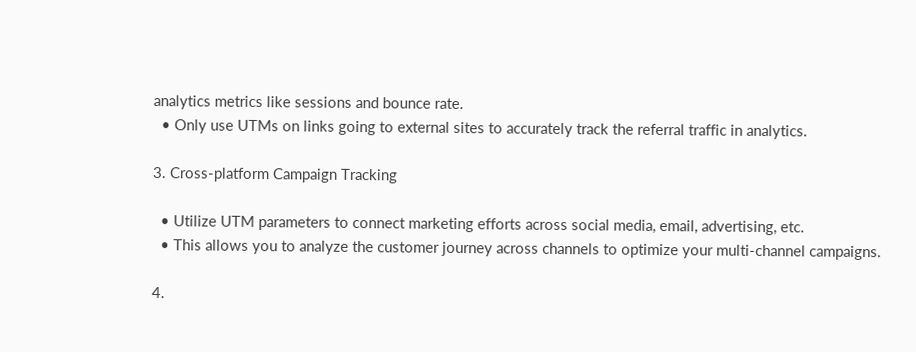analytics metrics like sessions and bounce rate.
  • Only use UTMs on links going to external sites to accurately track the referral traffic in analytics.

3. Cross-platform Campaign Tracking

  • Utilize UTM parameters to connect marketing efforts across social media, email, advertising, etc.
  • This allows you to analyze the customer journey across channels to optimize your multi-channel campaigns.

4.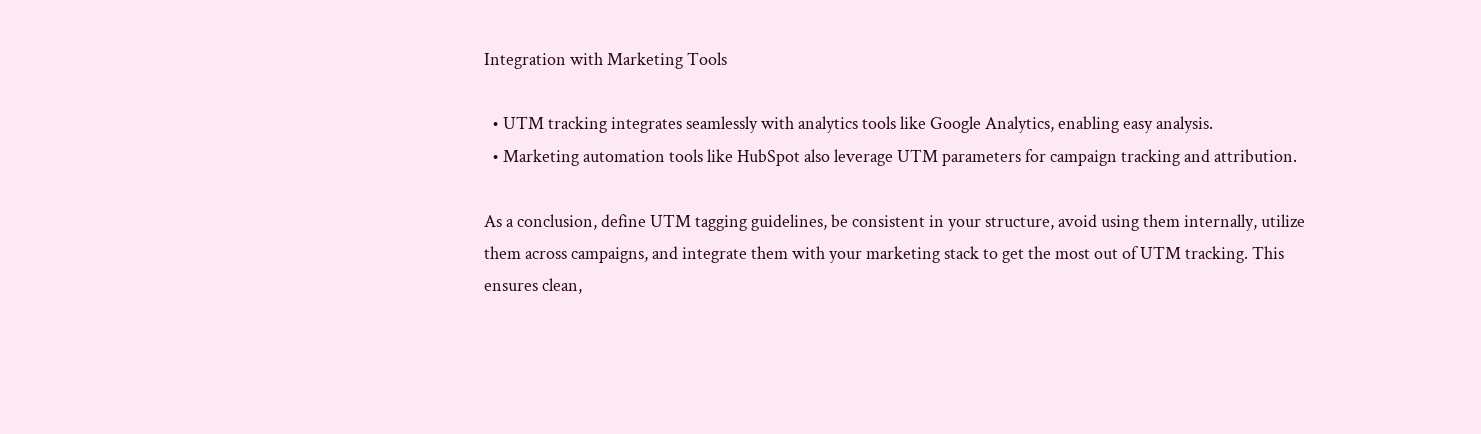Integration with Marketing Tools

  • UTM tracking integrates seamlessly with analytics tools like Google Analytics, enabling easy analysis.
  • Marketing automation tools like HubSpot also leverage UTM parameters for campaign tracking and attribution.

As a conclusion, define UTM tagging guidelines, be consistent in your structure, avoid using them internally, utilize them across campaigns, and integrate them with your marketing stack to get the most out of UTM tracking. This ensures clean,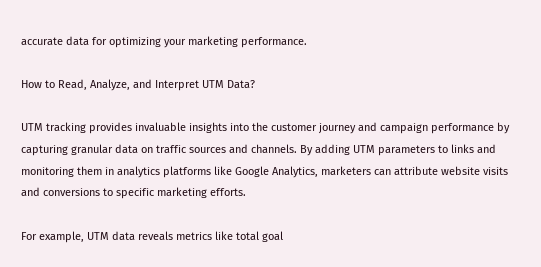accurate data for optimizing your marketing performance.

How to Read, Analyze, and Interpret UTM Data?

UTM tracking provides invaluable insights into the customer journey and campaign performance by capturing granular data on traffic sources and channels. By adding UTM parameters to links and monitoring them in analytics platforms like Google Analytics, marketers can attribute website visits and conversions to specific marketing efforts.

For example, UTM data reveals metrics like total goal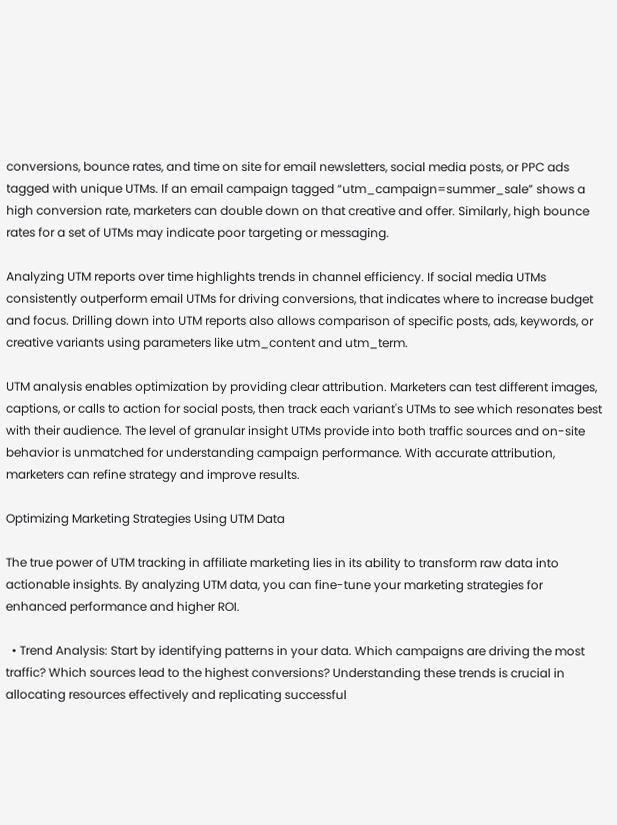conversions, bounce rates, and time on site for email newsletters, social media posts, or PPC ads tagged with unique UTMs. If an email campaign tagged “utm_campaign=summer_sale” shows a high conversion rate, marketers can double down on that creative and offer. Similarly, high bounce rates for a set of UTMs may indicate poor targeting or messaging.

Analyzing UTM reports over time highlights trends in channel efficiency. If social media UTMs consistently outperform email UTMs for driving conversions, that indicates where to increase budget and focus. Drilling down into UTM reports also allows comparison of specific posts, ads, keywords, or creative variants using parameters like utm_content and utm_term.

UTM analysis enables optimization by providing clear attribution. Marketers can test different images, captions, or calls to action for social posts, then track each variant's UTMs to see which resonates best with their audience. The level of granular insight UTMs provide into both traffic sources and on-site behavior is unmatched for understanding campaign performance. With accurate attribution, marketers can refine strategy and improve results.

Optimizing Marketing Strategies Using UTM Data

The true power of UTM tracking in affiliate marketing lies in its ability to transform raw data into actionable insights. By analyzing UTM data, you can fine-tune your marketing strategies for enhanced performance and higher ROI.

  • Trend Analysis: Start by identifying patterns in your data. Which campaigns are driving the most traffic? Which sources lead to the highest conversions? Understanding these trends is crucial in allocating resources effectively and replicating successful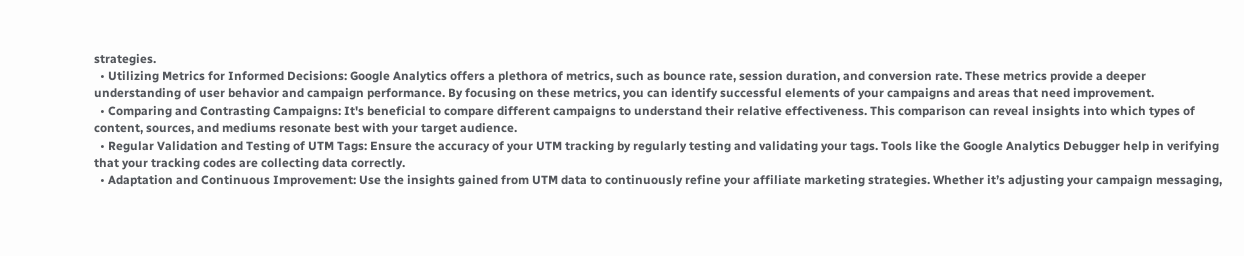strategies.
  • Utilizing Metrics for Informed Decisions: Google Analytics offers a plethora of metrics, such as bounce rate, session duration, and conversion rate. These metrics provide a deeper understanding of user behavior and campaign performance. By focusing on these metrics, you can identify successful elements of your campaigns and areas that need improvement.
  • Comparing and Contrasting Campaigns: It's beneficial to compare different campaigns to understand their relative effectiveness. This comparison can reveal insights into which types of content, sources, and mediums resonate best with your target audience.
  • Regular Validation and Testing of UTM Tags: Ensure the accuracy of your UTM tracking by regularly testing and validating your tags. Tools like the Google Analytics Debugger help in verifying that your tracking codes are collecting data correctly.
  • Adaptation and Continuous Improvement: Use the insights gained from UTM data to continuously refine your affiliate marketing strategies. Whether it’s adjusting your campaign messaging,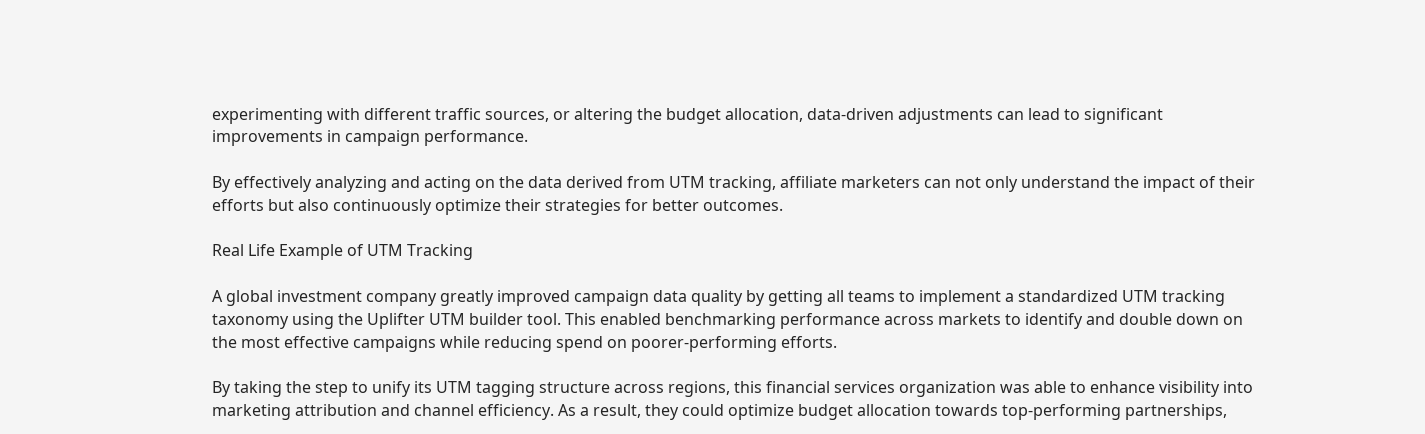experimenting with different traffic sources, or altering the budget allocation, data-driven adjustments can lead to significant improvements in campaign performance.

By effectively analyzing and acting on the data derived from UTM tracking, affiliate marketers can not only understand the impact of their efforts but also continuously optimize their strategies for better outcomes.

Real Life Example of UTM Tracking

A global investment company greatly improved campaign data quality by getting all teams to implement a standardized UTM tracking taxonomy using the Uplifter UTM builder tool. This enabled benchmarking performance across markets to identify and double down on the most effective campaigns while reducing spend on poorer-performing efforts.

By taking the step to unify its UTM tagging structure across regions, this financial services organization was able to enhance visibility into marketing attribution and channel efficiency. As a result, they could optimize budget allocation towards top-performing partnerships,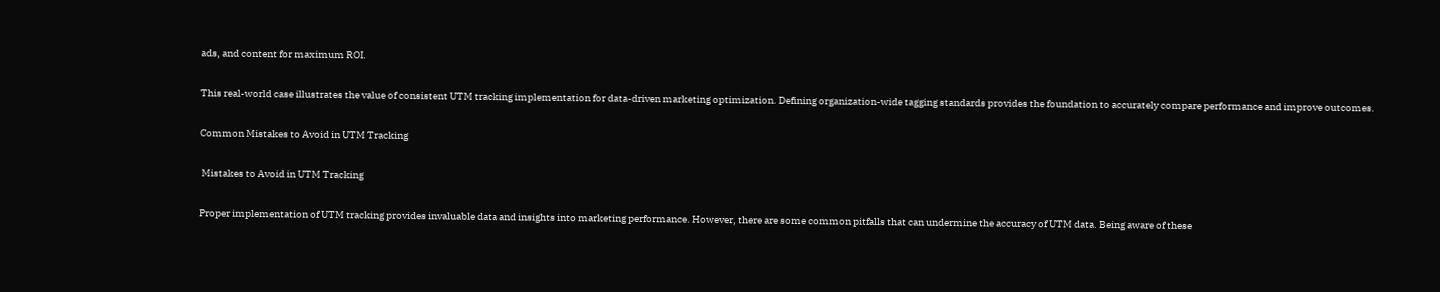ads, and content for maximum ROI.

This real-world case illustrates the value of consistent UTM tracking implementation for data-driven marketing optimization. Defining organization-wide tagging standards provides the foundation to accurately compare performance and improve outcomes.

Common Mistakes to Avoid in UTM Tracking

 Mistakes to Avoid in UTM Tracking

Proper implementation of UTM tracking provides invaluable data and insights into marketing performance. However, there are some common pitfalls that can undermine the accuracy of UTM data. Being aware of these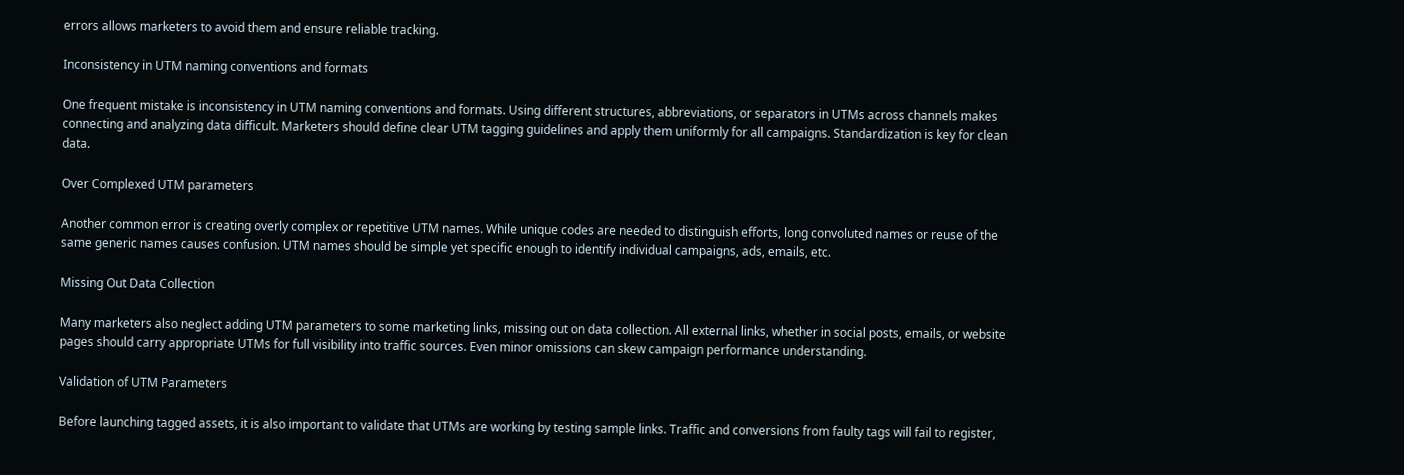errors allows marketers to avoid them and ensure reliable tracking.

Inconsistency in UTM naming conventions and formats

One frequent mistake is inconsistency in UTM naming conventions and formats. Using different structures, abbreviations, or separators in UTMs across channels makes connecting and analyzing data difficult. Marketers should define clear UTM tagging guidelines and apply them uniformly for all campaigns. Standardization is key for clean data.

Over Complexed UTM parameters

Another common error is creating overly complex or repetitive UTM names. While unique codes are needed to distinguish efforts, long convoluted names or reuse of the same generic names causes confusion. UTM names should be simple yet specific enough to identify individual campaigns, ads, emails, etc.

Missing Out Data Collection

Many marketers also neglect adding UTM parameters to some marketing links, missing out on data collection. All external links, whether in social posts, emails, or website pages should carry appropriate UTMs for full visibility into traffic sources. Even minor omissions can skew campaign performance understanding.

Validation of UTM Parameters

Before launching tagged assets, it is also important to validate that UTMs are working by testing sample links. Traffic and conversions from faulty tags will fail to register,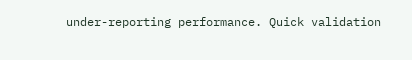under-reporting performance. Quick validation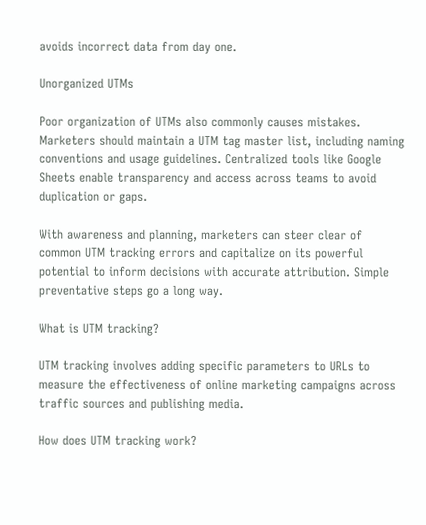avoids incorrect data from day one.

Unorganized UTMs

Poor organization of UTMs also commonly causes mistakes. Marketers should maintain a UTM tag master list, including naming conventions and usage guidelines. Centralized tools like Google Sheets enable transparency and access across teams to avoid duplication or gaps.

With awareness and planning, marketers can steer clear of common UTM tracking errors and capitalize on its powerful potential to inform decisions with accurate attribution. Simple preventative steps go a long way.

What is UTM tracking?

UTM tracking involves adding specific parameters to URLs to measure the effectiveness of online marketing campaigns across traffic sources and publishing media.

How does UTM tracking work?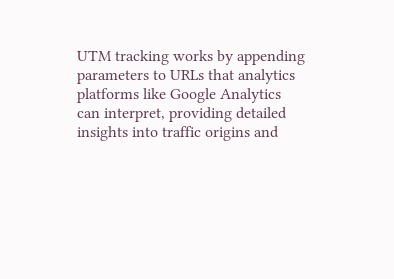UTM tracking works by appending parameters to URLs that analytics platforms like Google Analytics can interpret, providing detailed insights into traffic origins and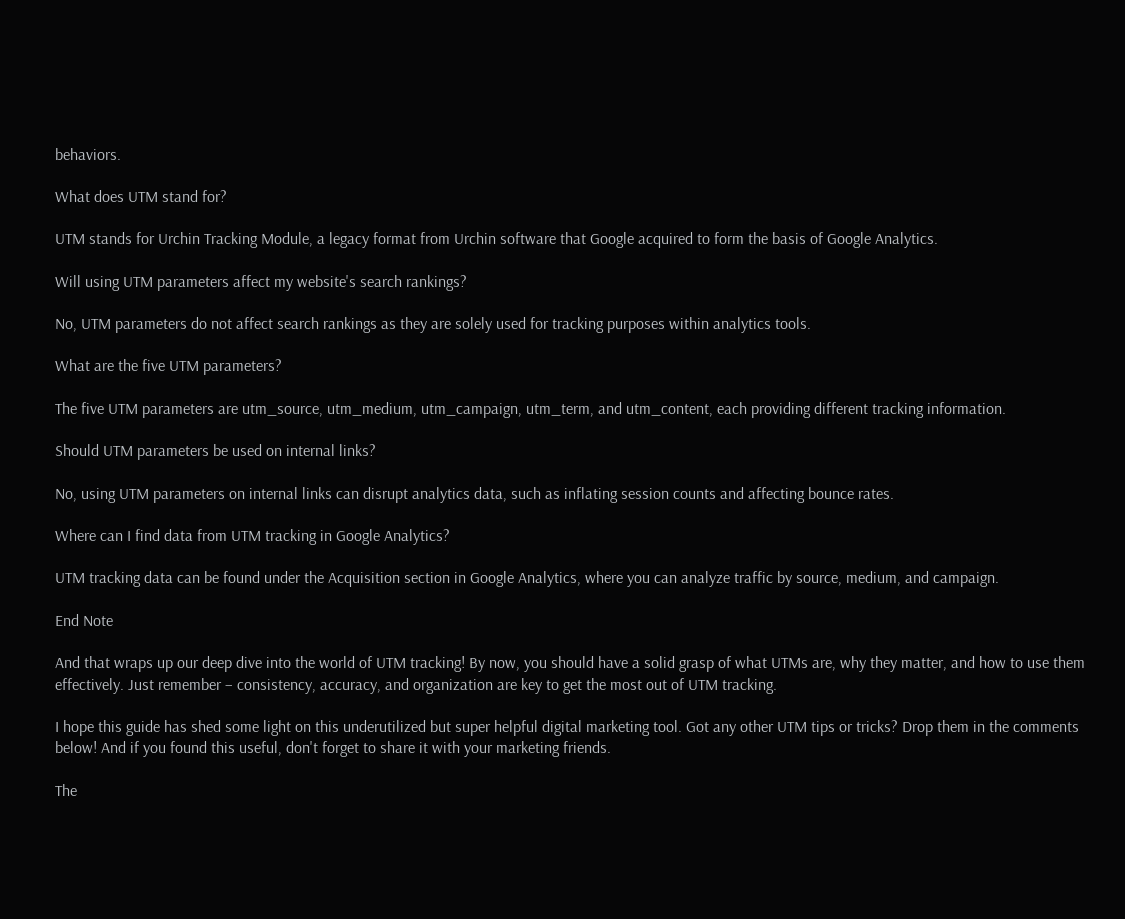behaviors.

What does UTM stand for?

UTM stands for Urchin Tracking Module, a legacy format from Urchin software that Google acquired to form the basis of Google Analytics.

Will using UTM parameters affect my website's search rankings?

No, UTM parameters do not affect search rankings as they are solely used for tracking purposes within analytics tools.

What are the five UTM parameters?

The five UTM parameters are utm_source, utm_medium, utm_campaign, utm_term, and utm_content, each providing different tracking information.

Should UTM parameters be used on internal links?

No, using UTM parameters on internal links can disrupt analytics data, such as inflating session counts and affecting bounce rates.

Where can I find data from UTM tracking in Google Analytics?

UTM tracking data can be found under the Acquisition section in Google Analytics, where you can analyze traffic by source, medium, and campaign.

End Note

And that wraps up our deep dive into the world of UTM tracking! By now, you should have a solid grasp of what UTMs are, why they matter, and how to use them effectively. Just remember – consistency, accuracy, and organization are key to get the most out of UTM tracking.

I hope this guide has shed some light on this underutilized but super helpful digital marketing tool. Got any other UTM tips or tricks? Drop them in the comments below! And if you found this useful, don't forget to share it with your marketing friends.

The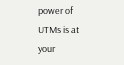power of UTMs is at your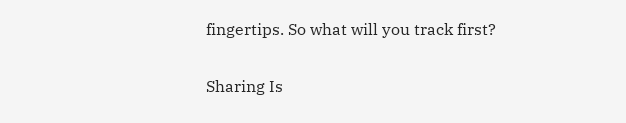fingertips. So what will you track first?

Sharing Is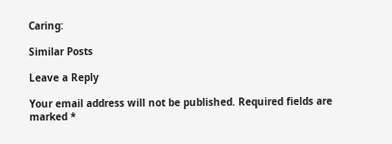Caring:

Similar Posts

Leave a Reply

Your email address will not be published. Required fields are marked *